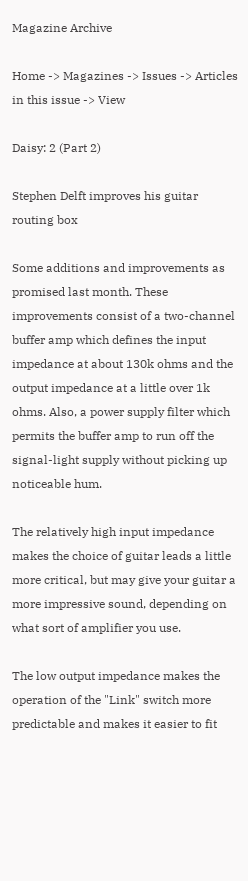Magazine Archive

Home -> Magazines -> Issues -> Articles in this issue -> View

Daisy: 2 (Part 2)

Stephen Delft improves his guitar routing box

Some additions and improvements as promised last month. These improvements consist of a two-channel buffer amp which defines the input impedance at about 130k ohms and the output impedance at a little over 1k ohms. Also, a power supply filter which permits the buffer amp to run off the signal-light supply without picking up noticeable hum.

The relatively high input impedance makes the choice of guitar leads a little more critical, but may give your guitar a more impressive sound, depending on what sort of amplifier you use.

The low output impedance makes the operation of the "Link" switch more predictable and makes it easier to fit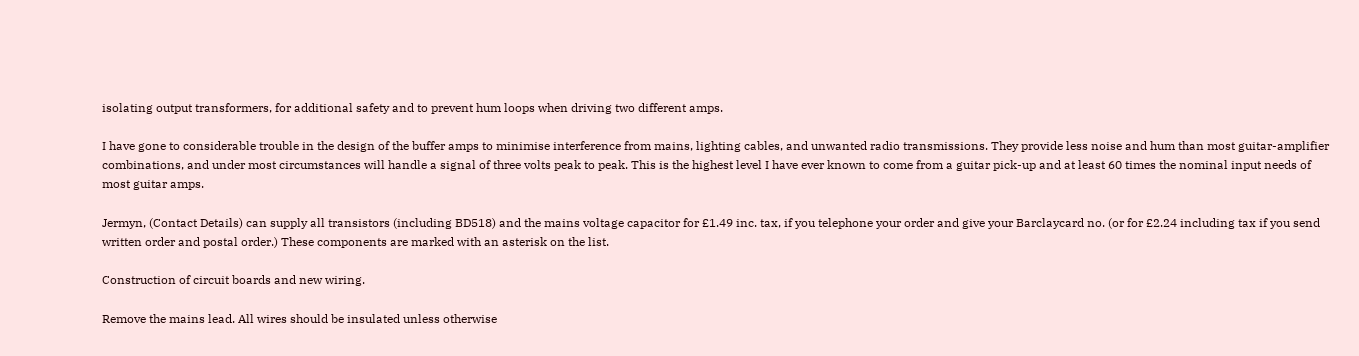isolating output transformers, for additional safety and to prevent hum loops when driving two different amps.

I have gone to considerable trouble in the design of the buffer amps to minimise interference from mains, lighting cables, and unwanted radio transmissions. They provide less noise and hum than most guitar-amplifier combinations, and under most circumstances will handle a signal of three volts peak to peak. This is the highest level I have ever known to come from a guitar pick-up and at least 60 times the nominal input needs of most guitar amps.

Jermyn, (Contact Details) can supply all transistors (including BD518) and the mains voltage capacitor for £1.49 inc. tax, if you telephone your order and give your Barclaycard no. (or for £2.24 including tax if you send written order and postal order.) These components are marked with an asterisk on the list.

Construction of circuit boards and new wiring.

Remove the mains lead. All wires should be insulated unless otherwise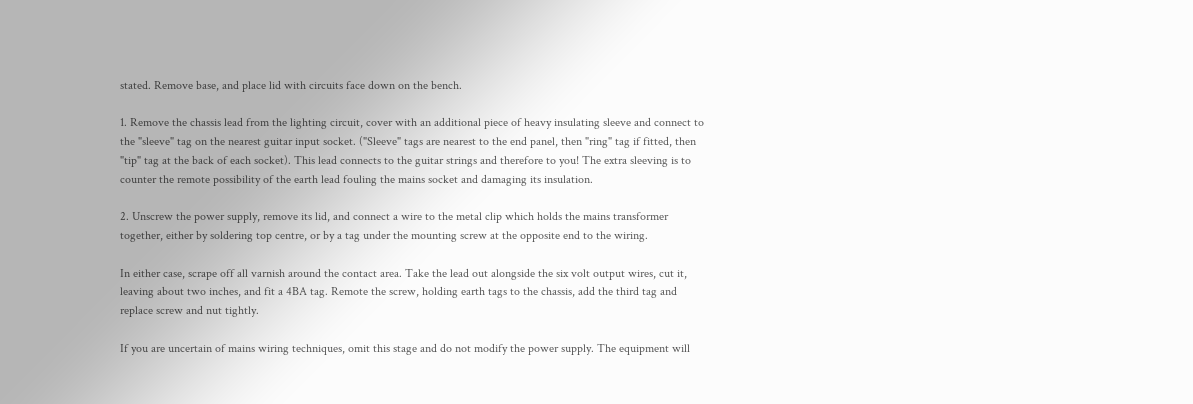stated. Remove base, and place lid with circuits face down on the bench.

1. Remove the chassis lead from the lighting circuit, cover with an additional piece of heavy insulating sleeve and connect to the "sleeve" tag on the nearest guitar input socket. ("Sleeve" tags are nearest to the end panel, then "ring" tag if fitted, then "tip" tag at the back of each socket). This lead connects to the guitar strings and therefore to you! The extra sleeving is to counter the remote possibility of the earth lead fouling the mains socket and damaging its insulation.

2. Unscrew the power supply, remove its lid, and connect a wire to the metal clip which holds the mains transformer together, either by soldering top centre, or by a tag under the mounting screw at the opposite end to the wiring.

In either case, scrape off all varnish around the contact area. Take the lead out alongside the six volt output wires, cut it, leaving about two inches, and fit a 4BA tag. Remote the screw, holding earth tags to the chassis, add the third tag and replace screw and nut tightly.

If you are uncertain of mains wiring techniques, omit this stage and do not modify the power supply. The equipment will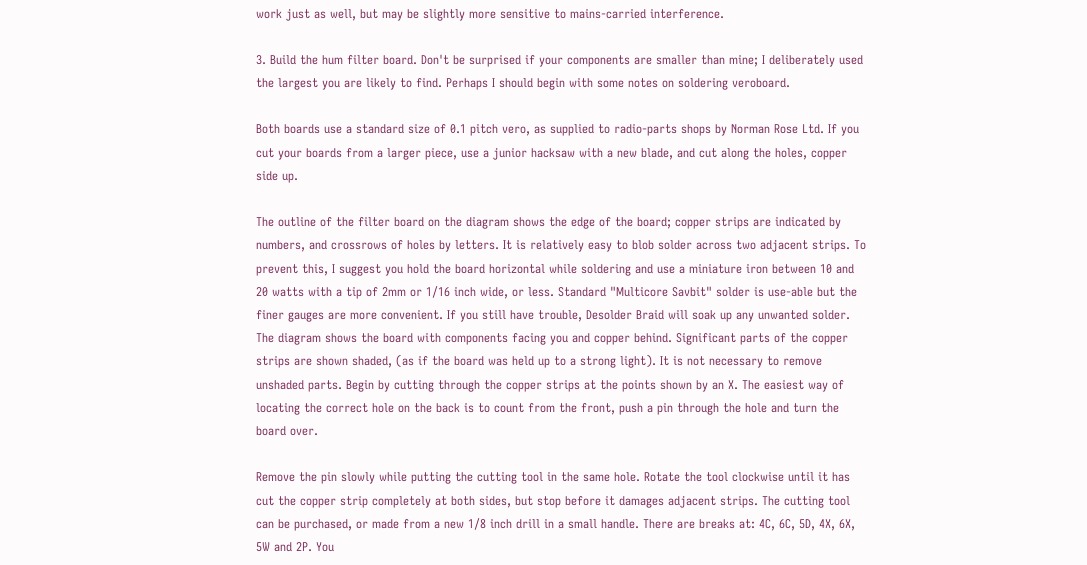work just as well, but may be slightly more sensitive to mains-carried interference.

3. Build the hum filter board. Don't be surprised if your components are smaller than mine; I deliberately used the largest you are likely to find. Perhaps I should begin with some notes on soldering veroboard.

Both boards use a standard size of 0.1 pitch vero, as supplied to radio-parts shops by Norman Rose Ltd. If you cut your boards from a larger piece, use a junior hacksaw with a new blade, and cut along the holes, copper side up.

The outline of the filter board on the diagram shows the edge of the board; copper strips are indicated by numbers, and crossrows of holes by letters. It is relatively easy to blob solder across two adjacent strips. To prevent this, I suggest you hold the board horizontal while soldering and use a miniature iron between 10 and 20 watts with a tip of 2mm or 1/16 inch wide, or less. Standard "Multicore Savbit" solder is use-able but the finer gauges are more convenient. If you still have trouble, Desolder Braid will soak up any unwanted solder. The diagram shows the board with components facing you and copper behind. Significant parts of the copper strips are shown shaded, (as if the board was held up to a strong light). It is not necessary to remove unshaded parts. Begin by cutting through the copper strips at the points shown by an X. The easiest way of locating the correct hole on the back is to count from the front, push a pin through the hole and turn the board over.

Remove the pin slowly while putting the cutting tool in the same hole. Rotate the tool clockwise until it has cut the copper strip completely at both sides, but stop before it damages adjacent strips. The cutting tool can be purchased, or made from a new 1/8 inch drill in a small handle. There are breaks at: 4C, 6C, 5D, 4X, 6X, 5W and 2P. You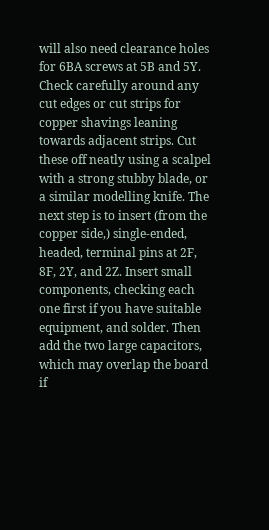will also need clearance holes for 6BA screws at 5B and 5Y. Check carefully around any cut edges or cut strips for copper shavings leaning towards adjacent strips. Cut these off neatly using a scalpel with a strong stubby blade, or a similar modelling knife. The next step is to insert (from the copper side,) single-ended, headed, terminal pins at 2F, 8F, 2Y, and 2Z. Insert small components, checking each one first if you have suitable equipment, and solder. Then add the two large capacitors, which may overlap the board if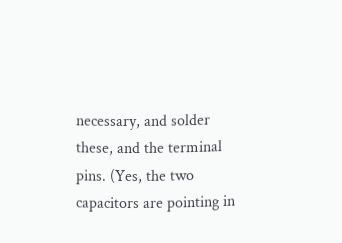necessary, and solder these, and the terminal pins. (Yes, the two capacitors are pointing in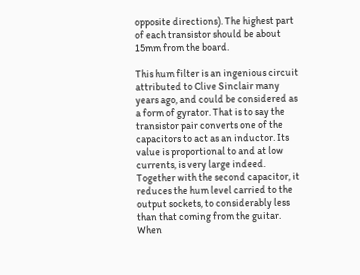opposite directions). The highest part of each transistor should be about 15mm from the board.

This hum filter is an ingenious circuit attributed to Clive Sinclair many years ago, and could be considered as a form of gyrator. That is to say the transistor pair converts one of the capacitors to act as an inductor. Its value is proportional to and at low currents, is very large indeed. Together with the second capacitor, it reduces the hum level carried to the output sockets, to considerably less than that coming from the guitar. When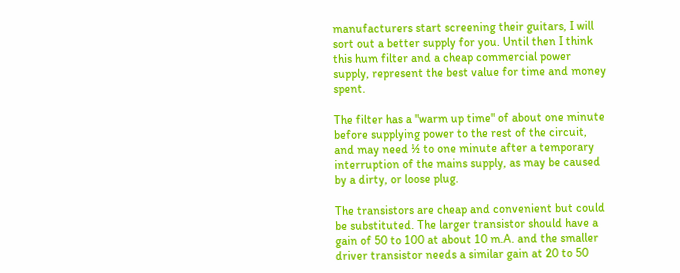manufacturers start screening their guitars, I will sort out a better supply for you. Until then I think this hum filter and a cheap commercial power supply, represent the best value for time and money spent.

The filter has a "warm up time" of about one minute before supplying power to the rest of the circuit, and may need ½ to one minute after a temporary interruption of the mains supply, as may be caused by a dirty, or loose plug.

The transistors are cheap and convenient but could be substituted. The larger transistor should have a gain of 50 to 100 at about 10 m.A. and the smaller driver transistor needs a similar gain at 20 to 50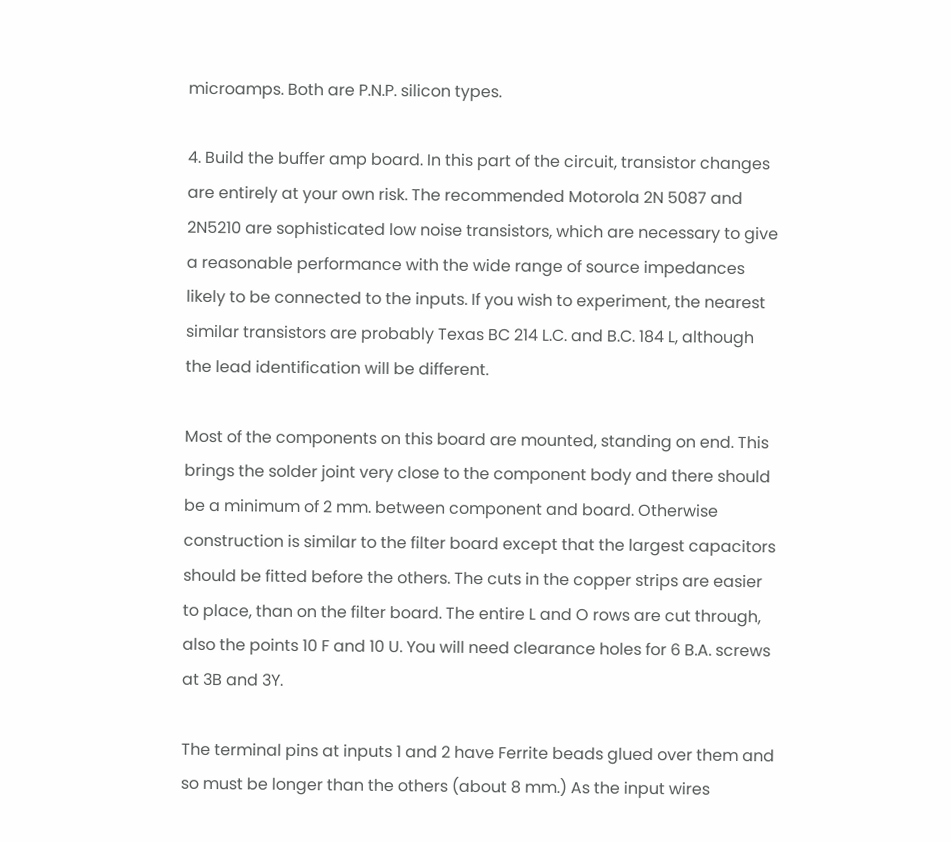microamps. Both are P.N.P. silicon types.

4. Build the buffer amp board. In this part of the circuit, transistor changes are entirely at your own risk. The recommended Motorola 2N 5087 and 2N5210 are sophisticated low noise transistors, which are necessary to give a reasonable performance with the wide range of source impedances likely to be connected to the inputs. If you wish to experiment, the nearest similar transistors are probably Texas BC 214 L.C. and B.C. 184 L, although the lead identification will be different.

Most of the components on this board are mounted, standing on end. This brings the solder joint very close to the component body and there should be a minimum of 2 mm. between component and board. Otherwise construction is similar to the filter board except that the largest capacitors should be fitted before the others. The cuts in the copper strips are easier to place, than on the filter board. The entire L and O rows are cut through, also the points 10 F and 10 U. You will need clearance holes for 6 B.A. screws at 3B and 3Y.

The terminal pins at inputs 1 and 2 have Ferrite beads glued over them and so must be longer than the others (about 8 mm.) As the input wires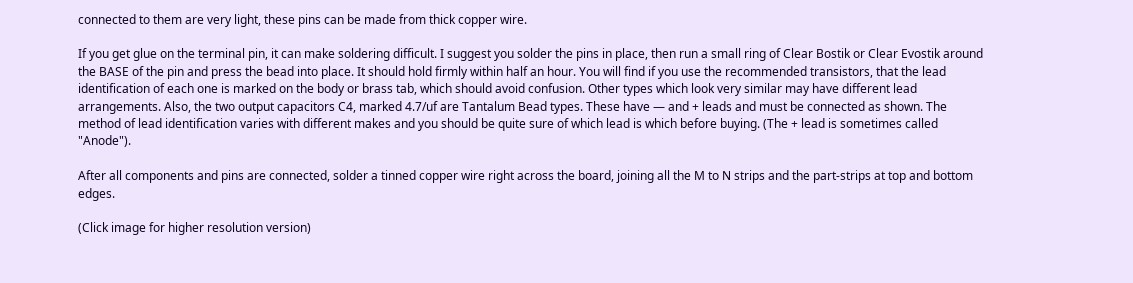connected to them are very light, these pins can be made from thick copper wire.

If you get glue on the terminal pin, it can make soldering difficult. I suggest you solder the pins in place, then run a small ring of Clear Bostik or Clear Evostik around the BASE of the pin and press the bead into place. It should hold firmly within half an hour. You will find if you use the recommended transistors, that the lead identification of each one is marked on the body or brass tab, which should avoid confusion. Other types which look very similar may have different lead arrangements. Also, the two output capacitors C4, marked 4.7/uf are Tantalum Bead types. These have — and + leads and must be connected as shown. The method of lead identification varies with different makes and you should be quite sure of which lead is which before buying. (The + lead is sometimes called "Anode").

After all components and pins are connected, solder a tinned copper wire right across the board, joining all the M to N strips and the part-strips at top and bottom edges.

(Click image for higher resolution version)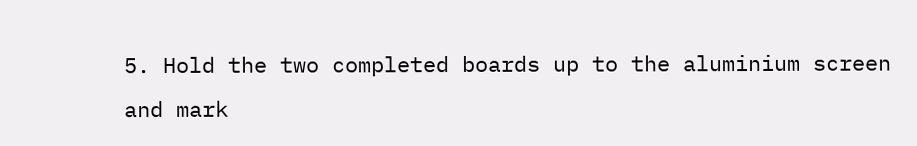5. Hold the two completed boards up to the aluminium screen and mark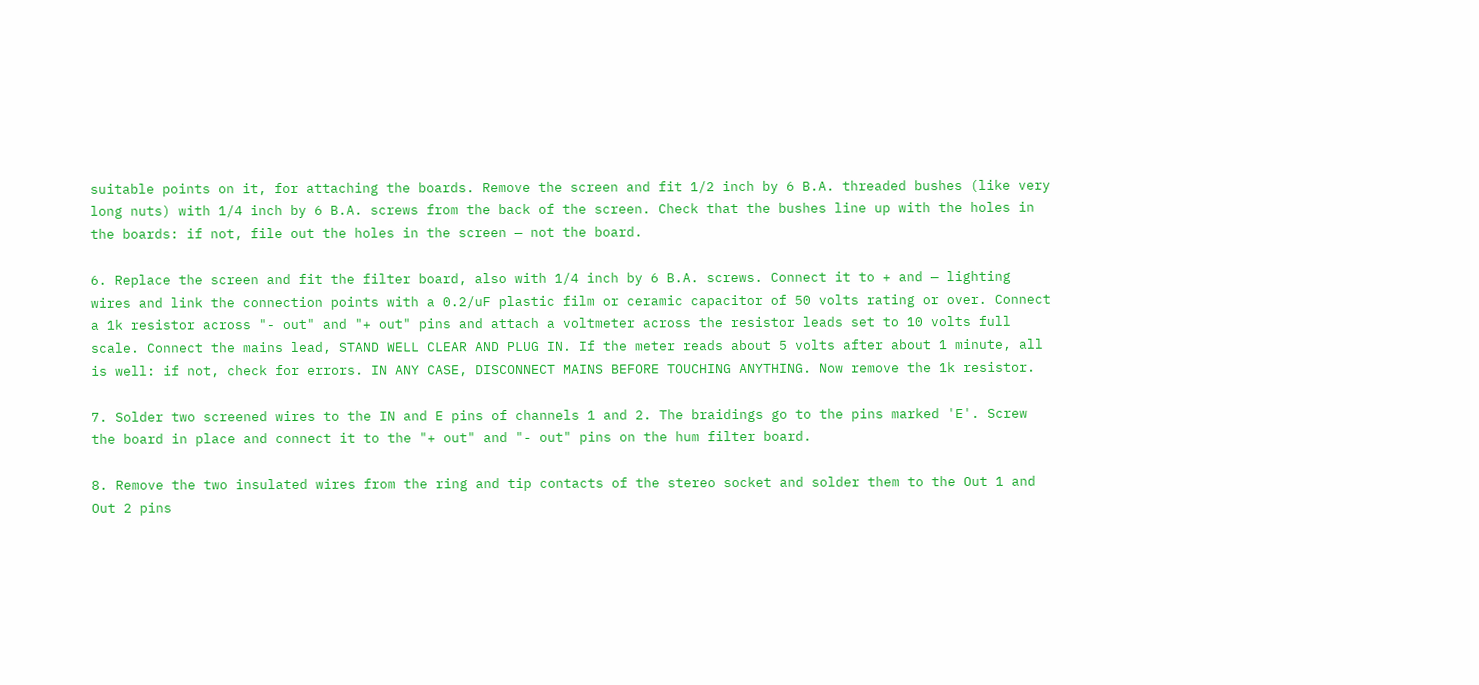suitable points on it, for attaching the boards. Remove the screen and fit 1/2 inch by 6 B.A. threaded bushes (like very long nuts) with 1/4 inch by 6 B.A. screws from the back of the screen. Check that the bushes line up with the holes in the boards: if not, file out the holes in the screen — not the board.

6. Replace the screen and fit the filter board, also with 1/4 inch by 6 B.A. screws. Connect it to + and — lighting wires and link the connection points with a 0.2/uF plastic film or ceramic capacitor of 50 volts rating or over. Connect a 1k resistor across "- out" and "+ out" pins and attach a voltmeter across the resistor leads set to 10 volts full scale. Connect the mains lead, STAND WELL CLEAR AND PLUG IN. If the meter reads about 5 volts after about 1 minute, all is well: if not, check for errors. IN ANY CASE, DISCONNECT MAINS BEFORE TOUCHING ANYTHING. Now remove the 1k resistor.

7. Solder two screened wires to the IN and E pins of channels 1 and 2. The braidings go to the pins marked 'E'. Screw the board in place and connect it to the "+ out" and "- out" pins on the hum filter board.

8. Remove the two insulated wires from the ring and tip contacts of the stereo socket and solder them to the Out 1 and Out 2 pins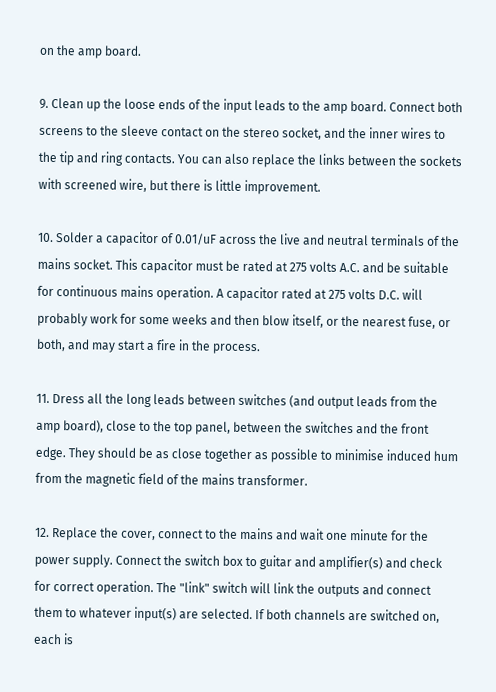on the amp board.

9. Clean up the loose ends of the input leads to the amp board. Connect both screens to the sleeve contact on the stereo socket, and the inner wires to the tip and ring contacts. You can also replace the links between the sockets with screened wire, but there is little improvement.

10. Solder a capacitor of 0.01/uF across the live and neutral terminals of the mains socket. This capacitor must be rated at 275 volts A.C. and be suitable for continuous mains operation. A capacitor rated at 275 volts D.C. will probably work for some weeks and then blow itself, or the nearest fuse, or both, and may start a fire in the process.

11. Dress all the long leads between switches (and output leads from the amp board), close to the top panel, between the switches and the front edge. They should be as close together as possible to minimise induced hum from the magnetic field of the mains transformer.

12. Replace the cover, connect to the mains and wait one minute for the power supply. Connect the switch box to guitar and amplifier(s) and check for correct operation. The "link" switch will link the outputs and connect them to whatever input(s) are selected. If both channels are switched on, each is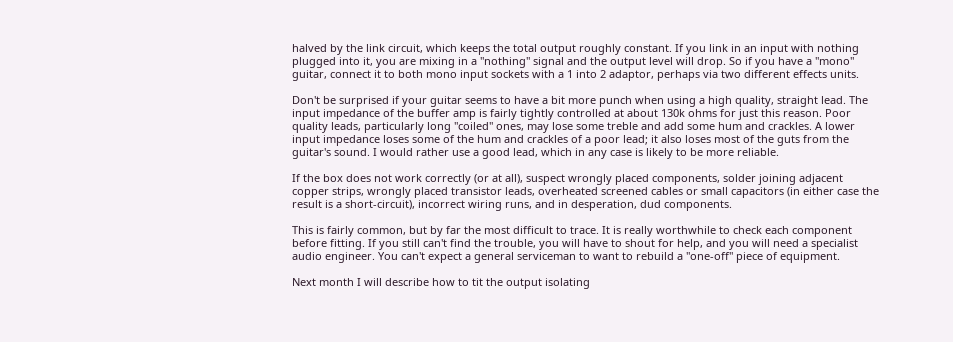halved by the link circuit, which keeps the total output roughly constant. If you link in an input with nothing plugged into it, you are mixing in a "nothing" signal and the output level will drop. So if you have a "mono" guitar, connect it to both mono input sockets with a 1 into 2 adaptor, perhaps via two different effects units.

Don't be surprised if your guitar seems to have a bit more punch when using a high quality, straight lead. The input impedance of the buffer amp is fairly tightly controlled at about 130k ohms for just this reason. Poor quality leads, particularly long "coiled" ones, may lose some treble and add some hum and crackles. A lower input impedance loses some of the hum and crackles of a poor lead; it also loses most of the guts from the guitar's sound. I would rather use a good lead, which in any case is likely to be more reliable.

If the box does not work correctly (or at all), suspect wrongly placed components, solder joining adjacent copper strips, wrongly placed transistor leads, overheated screened cables or small capacitors (in either case the result is a short-circuit), incorrect wiring runs, and in desperation, dud components.

This is fairly common, but by far the most difficult to trace. It is really worthwhile to check each component before fitting. If you still can't find the trouble, you will have to shout for help, and you will need a specialist audio engineer. You can't expect a general serviceman to want to rebuild a "one-off" piece of equipment.

Next month I will describe how to tit the output isolating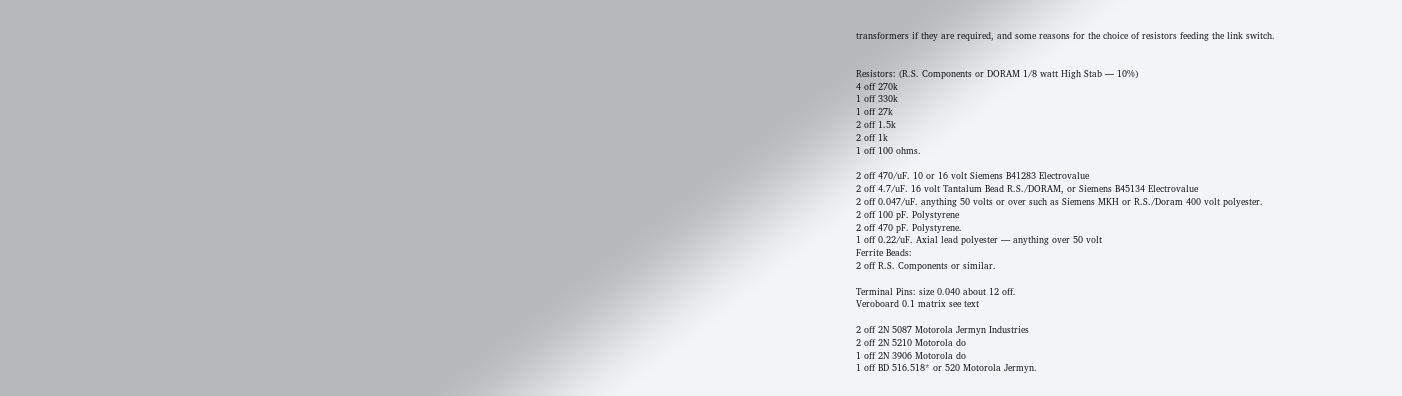transformers if they are required, and some reasons for the choice of resistors feeding the link switch.


Resistors: (R.S. Components or DORAM 1/8 watt High Stab — 10%)
4 off 270k
1 off 330k
1 off 27k
2 off 1.5k
2 off 1k
1 off 100 ohms.

2 off 470/uF. 10 or 16 volt Siemens B41283 Electrovalue
2 off 4.7/uF. 16 volt Tantalum Bead R.S./DORAM, or Siemens B45134 Electrovalue
2 off 0.047/uF. anything 50 volts or over such as Siemens MKH or R.S./Doram 400 volt polyester.
2 off 100 pF. Polystyrene
2 off 470 pF. Polystyrene.
1 off 0.22/uF. Axial lead polyester — anything over 50 volt
Ferrite Beads:
2 off R.S. Components or similar.

Terminal Pins: size 0.040 about 12 off.
Veroboard 0.1 matrix see text

2 off 2N 5087 Motorola Jermyn Industries
2 off 2N 5210 Motorola do
1 off 2N 3906 Motorola do
1 off BD 516.518* or 520 Motorola Jermyn.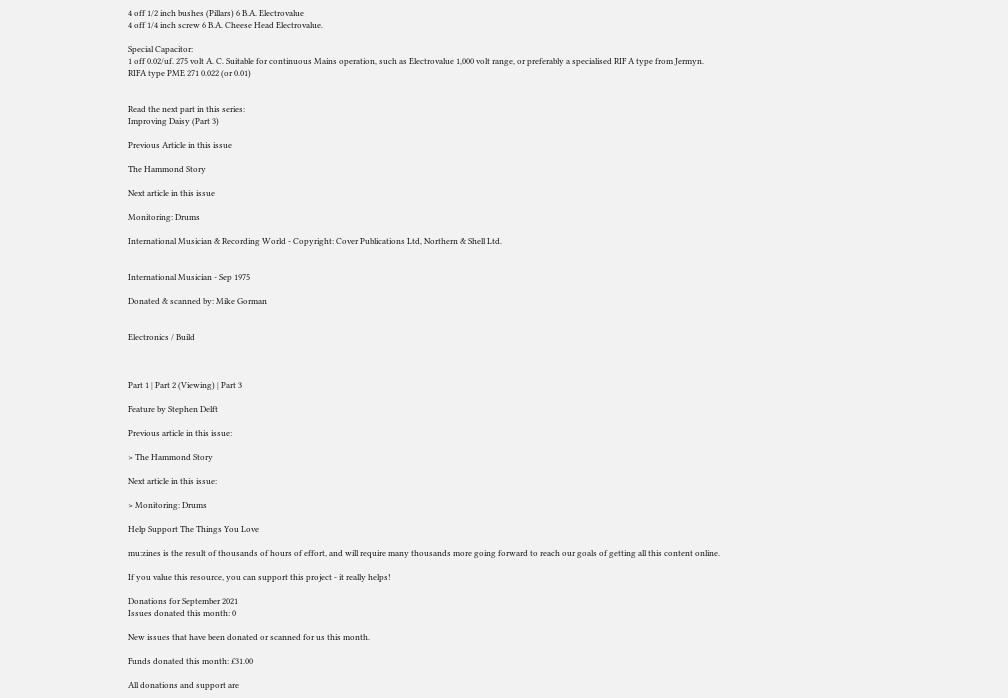4 off 1/2 inch bushes (Pillars) 6 B.A. Electrovalue
4 off 1/4 inch screw 6 B.A. Cheese Head Electrovalue.

Special Capacitor:
1 off 0.02/uf. 275 volt A. C. Suitable for continuous Mains operation, such as Electrovalue 1,000 volt range, or preferably a specialised RIF A type from Jermyn.
RIFA type PME 271 0.022 (or 0.01)


Read the next part in this series:
Improving Daisy (Part 3)

Previous Article in this issue

The Hammond Story

Next article in this issue

Monitoring: Drums

International Musician & Recording World - Copyright: Cover Publications Ltd, Northern & Shell Ltd.


International Musician - Sep 1975

Donated & scanned by: Mike Gorman


Electronics / Build



Part 1 | Part 2 (Viewing) | Part 3

Feature by Stephen Delft

Previous article in this issue:

> The Hammond Story

Next article in this issue:

> Monitoring: Drums

Help Support The Things You Love

mu:zines is the result of thousands of hours of effort, and will require many thousands more going forward to reach our goals of getting all this content online.

If you value this resource, you can support this project - it really helps!

Donations for September 2021
Issues donated this month: 0

New issues that have been donated or scanned for us this month.

Funds donated this month: £31.00

All donations and support are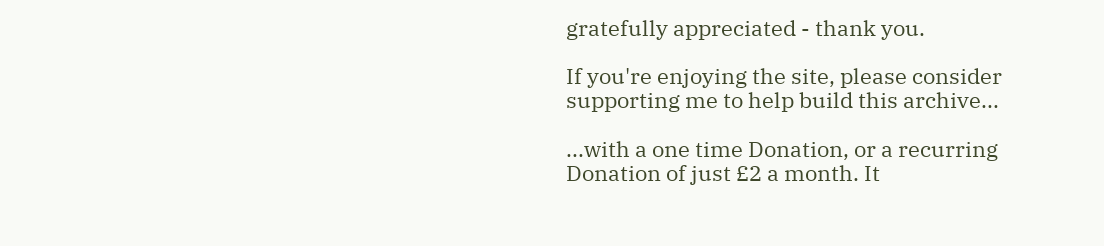gratefully appreciated - thank you.

If you're enjoying the site, please consider supporting me to help build this archive...

...with a one time Donation, or a recurring Donation of just £2 a month. It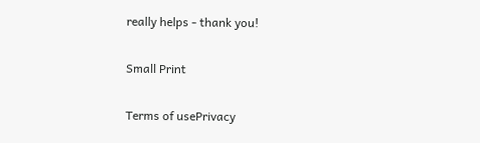really helps - thank you!

Small Print

Terms of usePrivacy